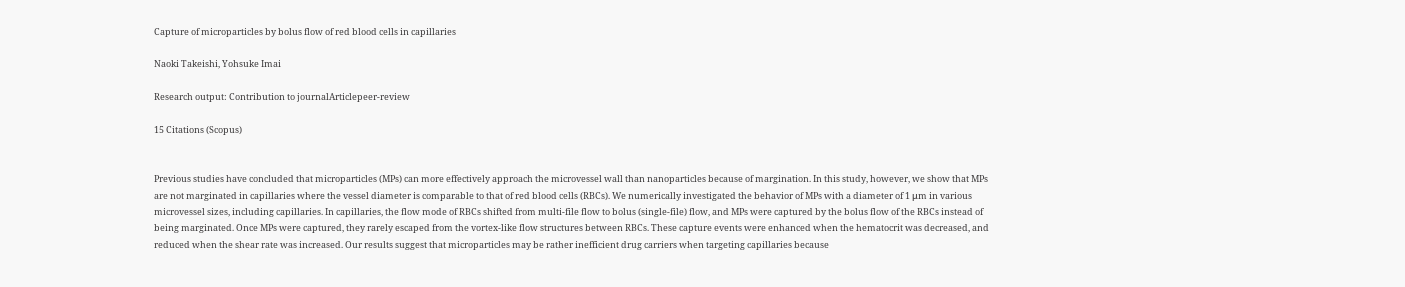Capture of microparticles by bolus flow of red blood cells in capillaries

Naoki Takeishi, Yohsuke Imai

Research output: Contribution to journalArticlepeer-review

15 Citations (Scopus)


Previous studies have concluded that microparticles (MPs) can more effectively approach the microvessel wall than nanoparticles because of margination. In this study, however, we show that MPs are not marginated in capillaries where the vessel diameter is comparable to that of red blood cells (RBCs). We numerically investigated the behavior of MPs with a diameter of 1 μm in various microvessel sizes, including capillaries. In capillaries, the flow mode of RBCs shifted from multi-file flow to bolus (single-file) flow, and MPs were captured by the bolus flow of the RBCs instead of being marginated. Once MPs were captured, they rarely escaped from the vortex-like flow structures between RBCs. These capture events were enhanced when the hematocrit was decreased, and reduced when the shear rate was increased. Our results suggest that microparticles may be rather inefficient drug carriers when targeting capillaries because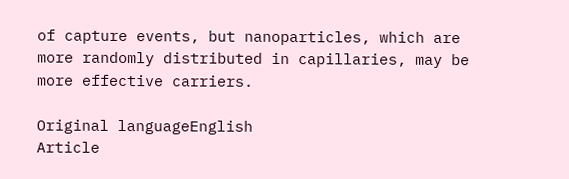of capture events, but nanoparticles, which are more randomly distributed in capillaries, may be more effective carriers.

Original languageEnglish
Article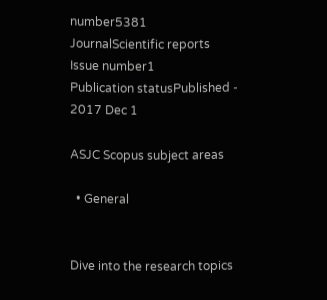number5381
JournalScientific reports
Issue number1
Publication statusPublished - 2017 Dec 1

ASJC Scopus subject areas

  • General


Dive into the research topics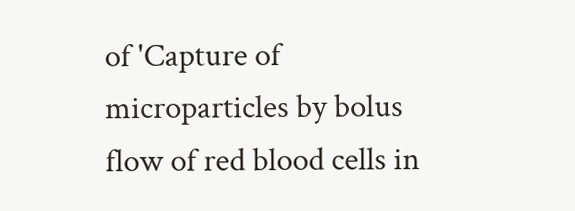of 'Capture of microparticles by bolus flow of red blood cells in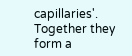capillaries'. Together they form a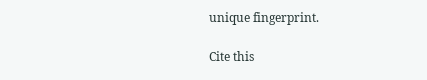unique fingerprint.

Cite this